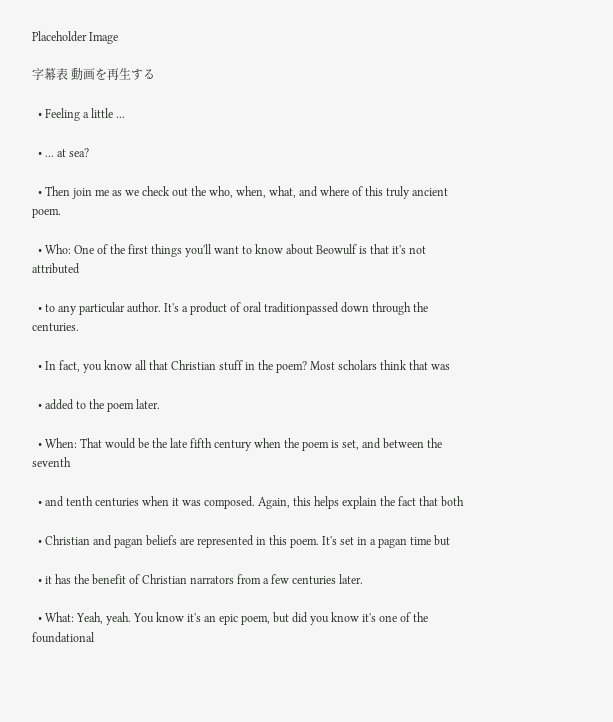Placeholder Image

字幕表 動画を再生する

  • Feeling a little ...

  • ... at sea?

  • Then join me as we check out the who, when, what, and where of this truly ancient poem.

  • Who: One of the first things you'll want to know about Beowulf is that it's not attributed

  • to any particular author. It's a product of oral traditionpassed down through the centuries.

  • In fact, you know all that Christian stuff in the poem? Most scholars think that was

  • added to the poem later.

  • When: That would be the late fifth century when the poem is set, and between the seventh

  • and tenth centuries when it was composed. Again, this helps explain the fact that both

  • Christian and pagan beliefs are represented in this poem. It's set in a pagan time but

  • it has the benefit of Christian narrators from a few centuries later.

  • What: Yeah, yeah. You know it's an epic poem, but did you know it's one of the foundational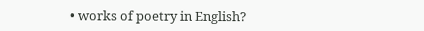• works of poetry in English?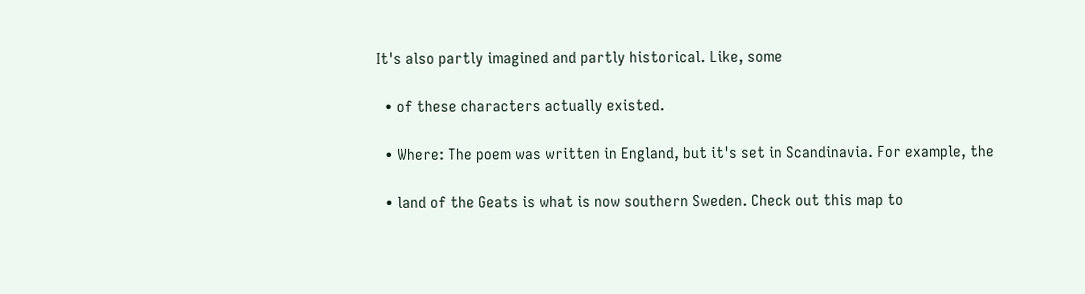It's also partly imagined and partly historical. Like, some

  • of these characters actually existed.

  • Where: The poem was written in England, but it's set in Scandinavia. For example, the

  • land of the Geats is what is now southern Sweden. Check out this map to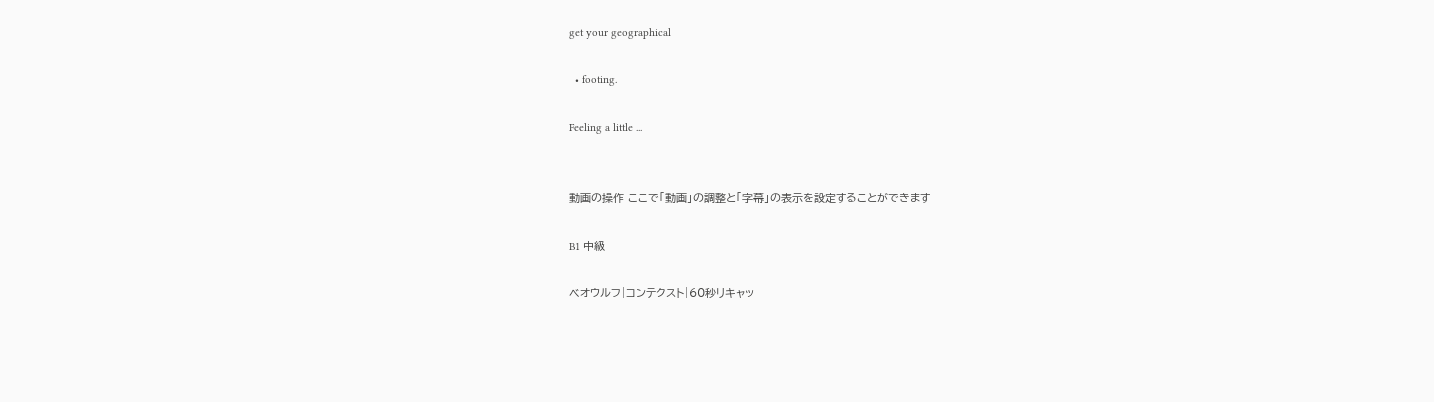get your geographical

  • footing.

Feeling a little ...


動画の操作 ここで「動画」の調整と「字幕」の表示を設定することができます

B1 中級

ベオウルフ|コンテクスト|60秒リキャッ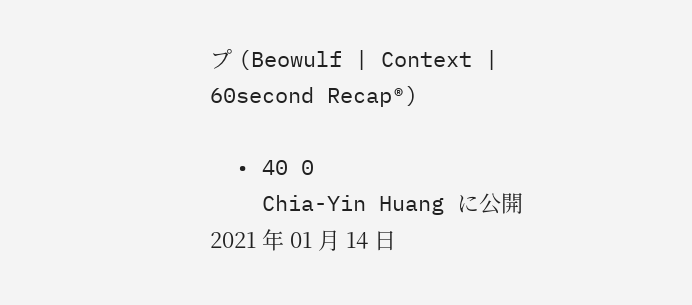プ (Beowulf | Context | 60second Recap®)

  • 40 0
    Chia-Yin Huang に公開 2021 年 01 月 14 日